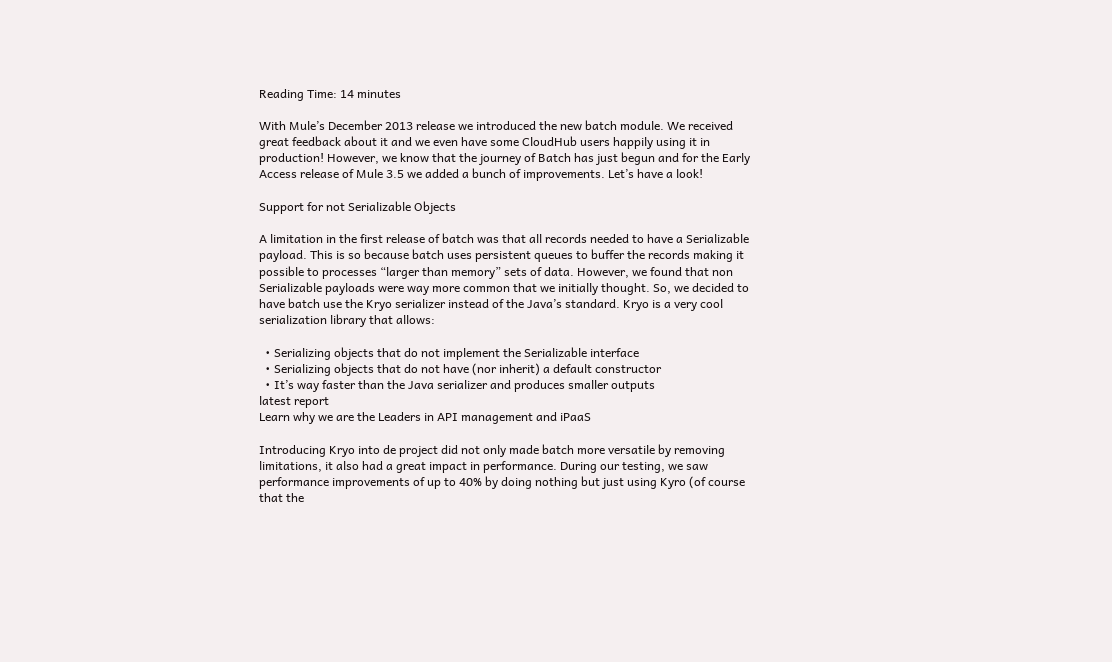Reading Time: 14 minutes

With Mule’s December 2013 release we introduced the new batch module. We received great feedback about it and we even have some CloudHub users happily using it in production! However, we know that the journey of Batch has just begun and for the Early Access release of Mule 3.5 we added a bunch of improvements. Let’s have a look!

Support for not Serializable Objects

A limitation in the first release of batch was that all records needed to have a Serializable payload. This is so because batch uses persistent queues to buffer the records making it possible to processes “larger than memory” sets of data. However, we found that non Serializable payloads were way more common that we initially thought. So, we decided to have batch use the Kryo serializer instead of the Java’s standard. Kryo is a very cool serialization library that allows:

  • Serializing objects that do not implement the Serializable interface
  • Serializing objects that do not have (nor inherit) a default constructor
  • It’s way faster than the Java serializer and produces smaller outputs
latest report
Learn why we are the Leaders in API management and iPaaS

Introducing Kryo into de project did not only made batch more versatile by removing limitations, it also had a great impact in performance. During our testing, we saw performance improvements of up to 40% by doing nothing but just using Kyro (of course that the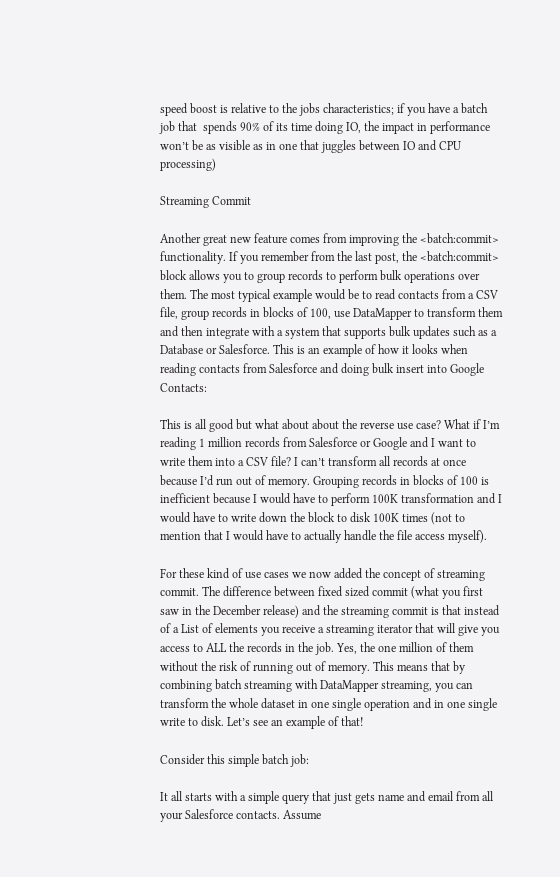speed boost is relative to the jobs characteristics; if you have a batch job that  spends 90% of its time doing IO, the impact in performance won’t be as visible as in one that juggles between IO and CPU processing)

Streaming Commit

Another great new feature comes from improving the <batch:commit> functionality. If you remember from the last post, the <batch:commit> block allows you to group records to perform bulk operations over them. The most typical example would be to read contacts from a CSV file, group records in blocks of 100, use DataMapper to transform them and then integrate with a system that supports bulk updates such as a Database or Salesforce. This is an example of how it looks when reading contacts from Salesforce and doing bulk insert into Google Contacts:

This is all good but what about about the reverse use case? What if I’m reading 1 million records from Salesforce or Google and I want to write them into a CSV file? I can’t transform all records at once because I’d run out of memory. Grouping records in blocks of 100 is inefficient because I would have to perform 100K transformation and I would have to write down the block to disk 100K times (not to mention that I would have to actually handle the file access myself).

For these kind of use cases we now added the concept of streaming commit. The difference between fixed sized commit (what you first saw in the December release) and the streaming commit is that instead of a List of elements you receive a streaming iterator that will give you access to ALL the records in the job. Yes, the one million of them without the risk of running out of memory. This means that by combining batch streaming with DataMapper streaming, you can transform the whole dataset in one single operation and in one single write to disk. Let’s see an example of that!

Consider this simple batch job:

It all starts with a simple query that just gets name and email from all your Salesforce contacts. Assume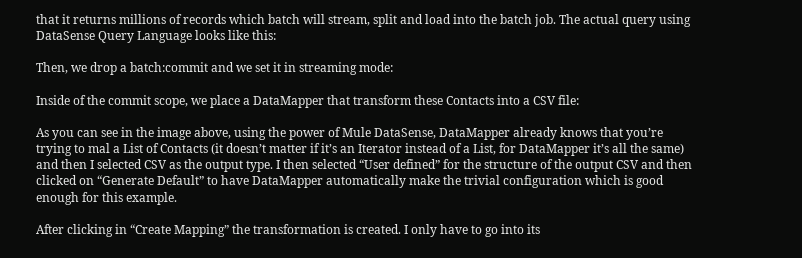that it returns millions of records which batch will stream, split and load into the batch job. The actual query using DataSense Query Language looks like this:

Then, we drop a batch:commit and we set it in streaming mode:

Inside of the commit scope, we place a DataMapper that transform these Contacts into a CSV file:

As you can see in the image above, using the power of Mule DataSense, DataMapper already knows that you’re trying to mal a List of Contacts (it doesn’t matter if it’s an Iterator instead of a List, for DataMapper it’s all the same) and then I selected CSV as the output type. I then selected “User defined” for the structure of the output CSV and then clicked on “Generate Default” to have DataMapper automatically make the trivial configuration which is good enough for this example.

After clicking in “Create Mapping” the transformation is created. I only have to go into its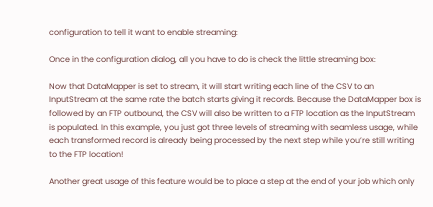configuration to tell it want to enable streaming:

Once in the configuration dialog, all you have to do is check the little streaming box:

Now that DataMapper is set to stream, it will start writing each line of the CSV to an InputStream at the same rate the batch starts giving it records. Because the DataMapper box is followed by an FTP outbound, the CSV will also be written to a FTP location as the InputStream is populated. In this example, you just got three levels of streaming with seamless usage, while each transformed record is already being processed by the next step while you’re still writing to the FTP location!

Another great usage of this feature would be to place a step at the end of your job which only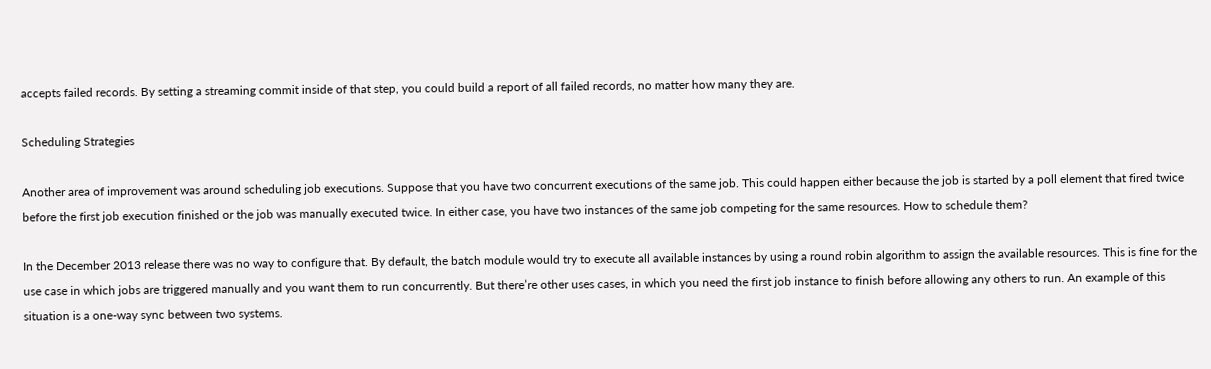accepts failed records. By setting a streaming commit inside of that step, you could build a report of all failed records, no matter how many they are.

Scheduling Strategies

Another area of improvement was around scheduling job executions. Suppose that you have two concurrent executions of the same job. This could happen either because the job is started by a poll element that fired twice before the first job execution finished or the job was manually executed twice. In either case, you have two instances of the same job competing for the same resources. How to schedule them?

In the December 2013 release there was no way to configure that. By default, the batch module would try to execute all available instances by using a round robin algorithm to assign the available resources. This is fine for the use case in which jobs are triggered manually and you want them to run concurrently. But there’re other uses cases, in which you need the first job instance to finish before allowing any others to run. An example of this situation is a one-way sync between two systems.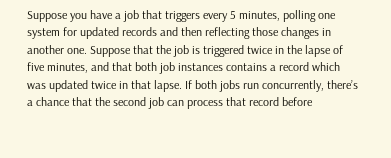Suppose you have a job that triggers every 5 minutes, polling one system for updated records and then reflecting those changes in another one. Suppose that the job is triggered twice in the lapse of five minutes, and that both job instances contains a record which was updated twice in that lapse. If both jobs run concurrently, there’s a chance that the second job can process that record before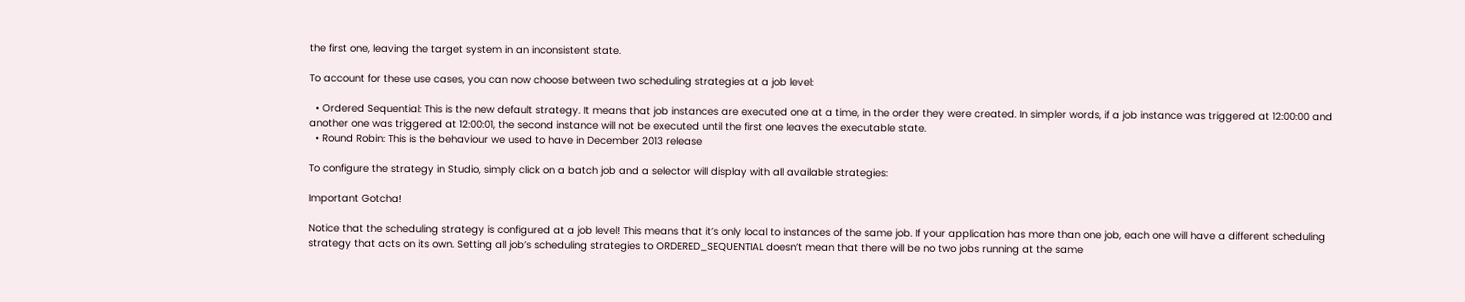the first one, leaving the target system in an inconsistent state.

To account for these use cases, you can now choose between two scheduling strategies at a job level:

  • Ordered Sequential: This is the new default strategy. It means that job instances are executed one at a time, in the order they were created. In simpler words, if a job instance was triggered at 12:00:00 and another one was triggered at 12:00:01, the second instance will not be executed until the first one leaves the executable state.
  • Round Robin: This is the behaviour we used to have in December 2013 release

To configure the strategy in Studio, simply click on a batch job and a selector will display with all available strategies:

Important Gotcha!

Notice that the scheduling strategy is configured at a job level! This means that it’s only local to instances of the same job. If your application has more than one job, each one will have a different scheduling strategy that acts on its own. Setting all job’s scheduling strategies to ORDERED_SEQUENTIAL doesn’t mean that there will be no two jobs running at the same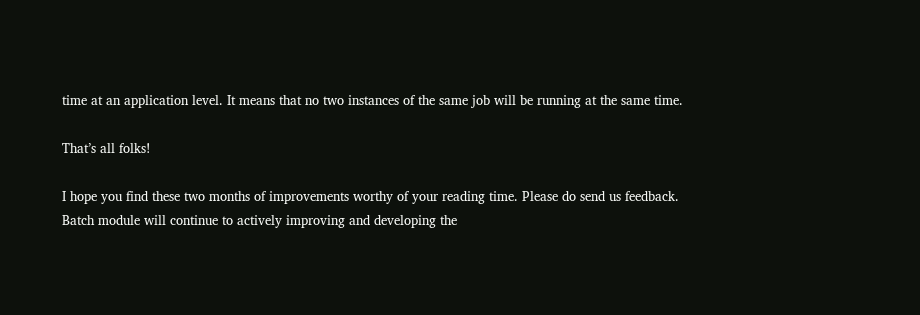time at an application level. It means that no two instances of the same job will be running at the same time.

That’s all folks!

I hope you find these two months of improvements worthy of your reading time. Please do send us feedback. Batch module will continue to actively improving and developing the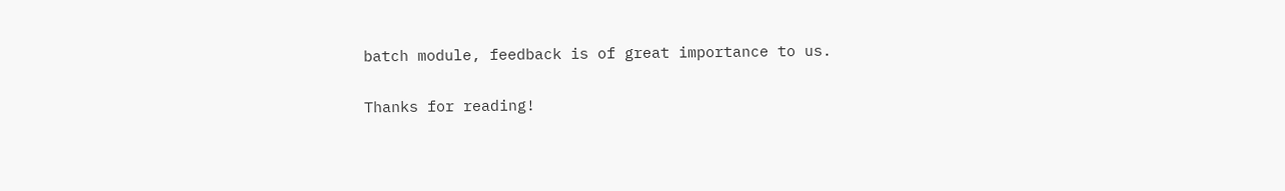batch module, feedback is of great importance to us.

Thanks for reading!